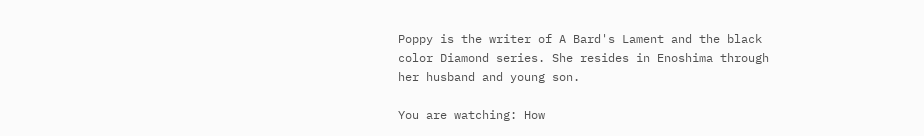Poppy is the writer of A Bard's Lament and the black color Diamond series. She resides in Enoshima through her husband and young son.

You are watching: How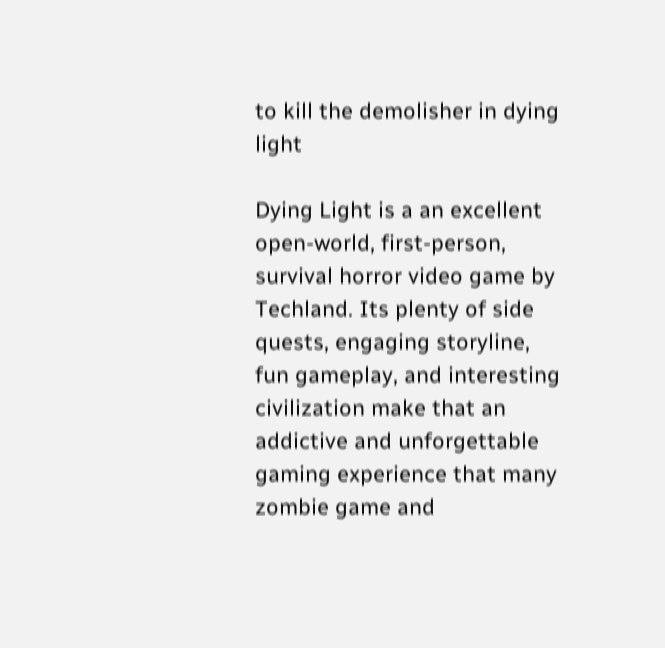to kill the demolisher in dying light

Dying Light is a an excellent open-world, first-person, survival horror video game by Techland. Its plenty of side quests, engaging storyline, fun gameplay, and interesting civilization make that an addictive and unforgettable gaming experience that many zombie game and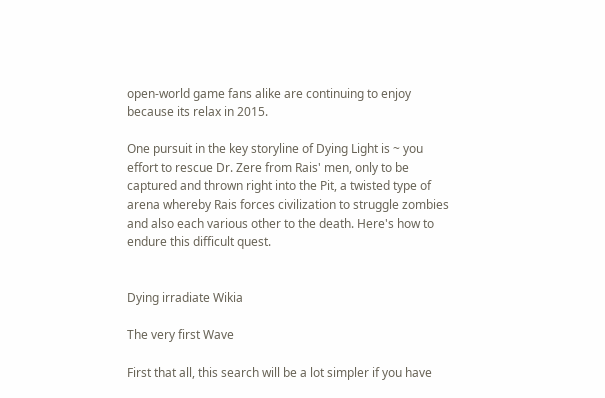open-world game fans alike are continuing to enjoy because its relax in 2015.

One pursuit in the key storyline of Dying Light is ~ you effort to rescue Dr. Zere from Rais' men, only to be captured and thrown right into the Pit, a twisted type of arena whereby Rais forces civilization to struggle zombies and also each various other to the death. Here's how to endure this difficult quest.


Dying irradiate Wikia

The very first Wave

First that all, this search will be a lot simpler if you have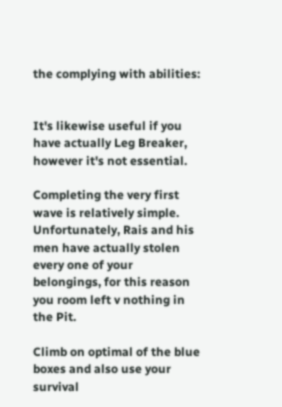the complying with abilities:


It's likewise useful if you have actually Leg Breaker, however it's not essential.

Completing the very first wave is relatively simple. Unfortunately, Rais and his men have actually stolen every one of your belongings, for this reason you room left v nothing in the Pit.

Climb on optimal of the blue boxes and also use your survival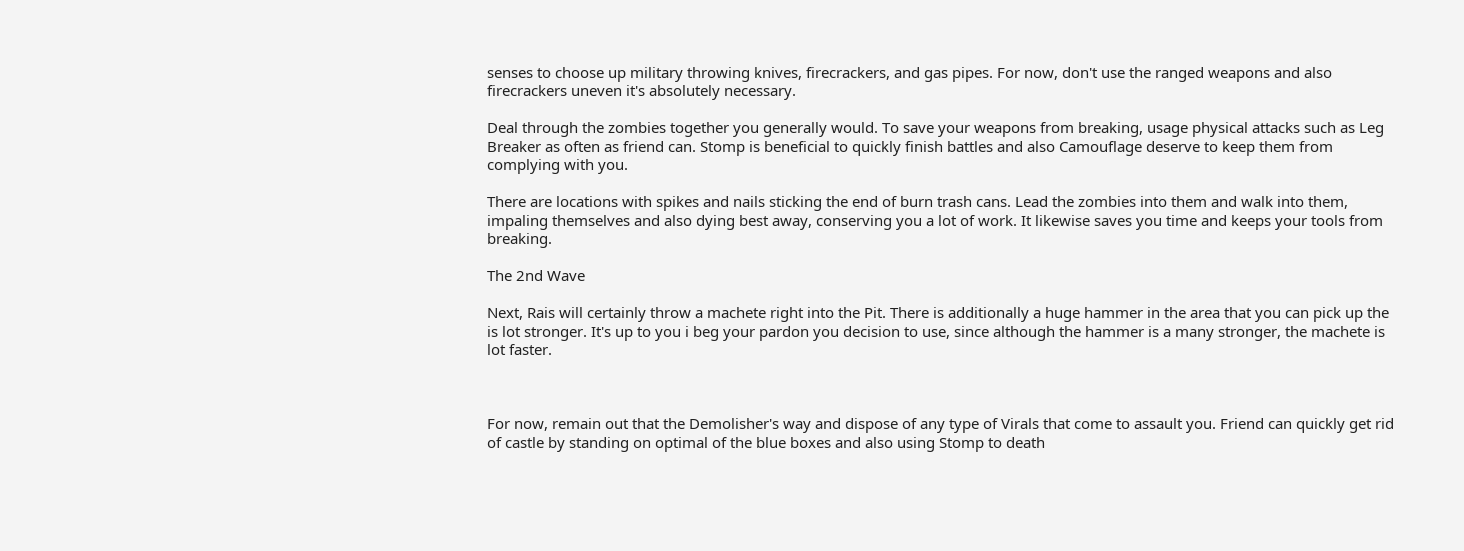senses to choose up military throwing knives, firecrackers, and gas pipes. For now, don't use the ranged weapons and also firecrackers uneven it's absolutely necessary.

Deal through the zombies together you generally would. To save your weapons from breaking, usage physical attacks such as Leg Breaker as often as friend can. Stomp is beneficial to quickly finish battles and also Camouflage deserve to keep them from complying with you.

There are locations with spikes and nails sticking the end of burn trash cans. Lead the zombies into them and walk into them, impaling themselves and also dying best away, conserving you a lot of work. It likewise saves you time and keeps your tools from breaking.

The 2nd Wave

Next, Rais will certainly throw a machete right into the Pit. There is additionally a huge hammer in the area that you can pick up the is lot stronger. It's up to you i beg your pardon you decision to use, since although the hammer is a many stronger, the machete is lot faster.



For now, remain out that the Demolisher's way and dispose of any type of Virals that come to assault you. Friend can quickly get rid of castle by standing on optimal of the blue boxes and also using Stomp to death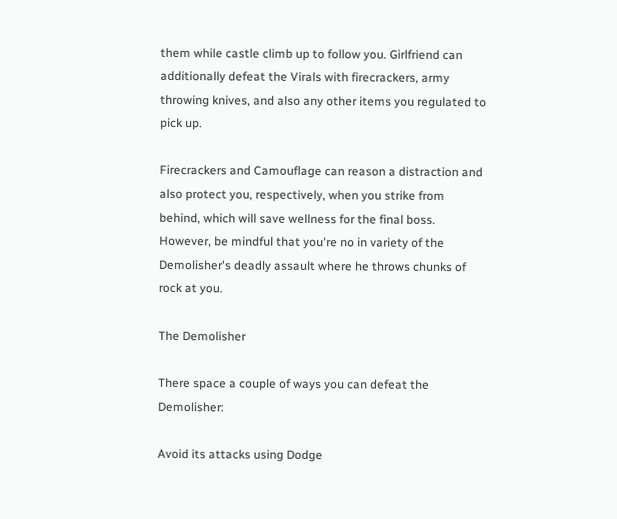them while castle climb up to follow you. Girlfriend can additionally defeat the Virals with firecrackers, army throwing knives, and also any other items you regulated to pick up.

Firecrackers and Camouflage can reason a distraction and also protect you, respectively, when you strike from behind, which will save wellness for the final boss. However, be mindful that you're no in variety of the Demolisher's deadly assault where he throws chunks of rock at you.

The Demolisher

There space a couple of ways you can defeat the Demolisher:

Avoid its attacks using Dodge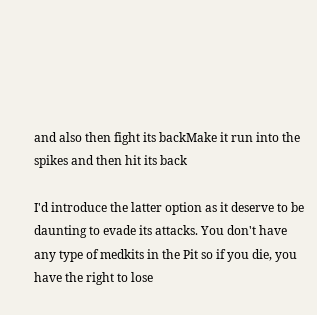and also then fight its backMake it run into the spikes and then hit its back

I'd introduce the latter option as it deserve to be daunting to evade its attacks. You don't have any type of medkits in the Pit so if you die, you have the right to lose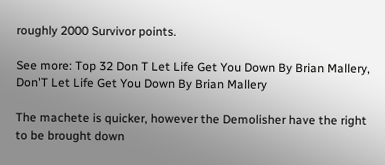roughly 2000 Survivor points.

See more: Top 32 Don T Let Life Get You Down By Brian Mallery, Don'T Let Life Get You Down By Brian Mallery

The machete is quicker, however the Demolisher have the right to be brought down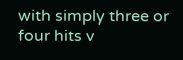with simply three or four hits v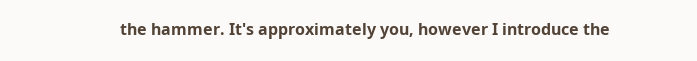the hammer. It's approximately you, however I introduce the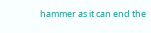hammer as it can end the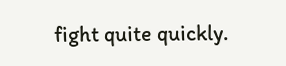fight quite quickly.